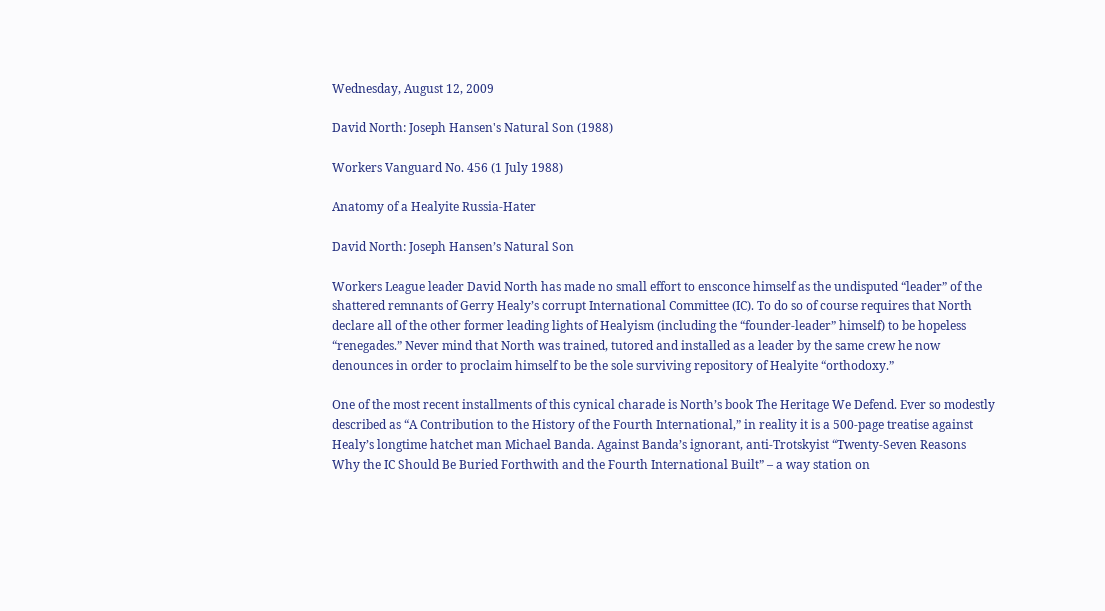Wednesday, August 12, 2009

David North: Joseph Hansen's Natural Son (1988)

Workers Vanguard No. 456 (1 July 1988)

Anatomy of a Healyite Russia-Hater

David North: Joseph Hansen’s Natural Son

Workers League leader David North has made no small effort to ensconce himself as the undisputed “leader” of the shattered remnants of Gerry Healy’s corrupt International Committee (IC). To do so of course requires that North declare all of the other former leading lights of Healyism (including the “founder-leader” himself) to be hopeless “renegades.” Never mind that North was trained, tutored and installed as a leader by the same crew he now denounces in order to proclaim himself to be the sole surviving repository of Healyite “orthodoxy.”

One of the most recent installments of this cynical charade is North’s book The Heritage We Defend. Ever so modestly described as “A Contribution to the History of the Fourth International,” in reality it is a 500-page treatise against Healy’s longtime hatchet man Michael Banda. Against Banda’s ignorant, anti-Trotskyist “Twenty-Seven Reasons Why the IC Should Be Buried Forthwith and the Fourth International Built” – a way station on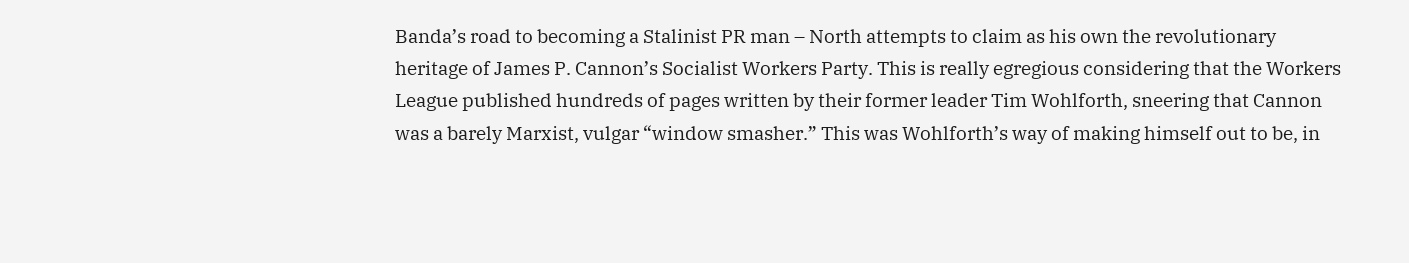Banda’s road to becoming a Stalinist PR man – North attempts to claim as his own the revolutionary heritage of James P. Cannon’s Socialist Workers Party. This is really egregious considering that the Workers League published hundreds of pages written by their former leader Tim Wohlforth, sneering that Cannon was a barely Marxist, vulgar “window smasher.” This was Wohlforth’s way of making himself out to be, in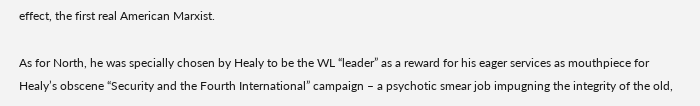effect, the first real American Marxist.

As for North, he was specially chosen by Healy to be the WL “leader” as a reward for his eager services as mouthpiece for Healy’s obscene “Security and the Fourth International” campaign – a psychotic smear job impugning the integrity of the old,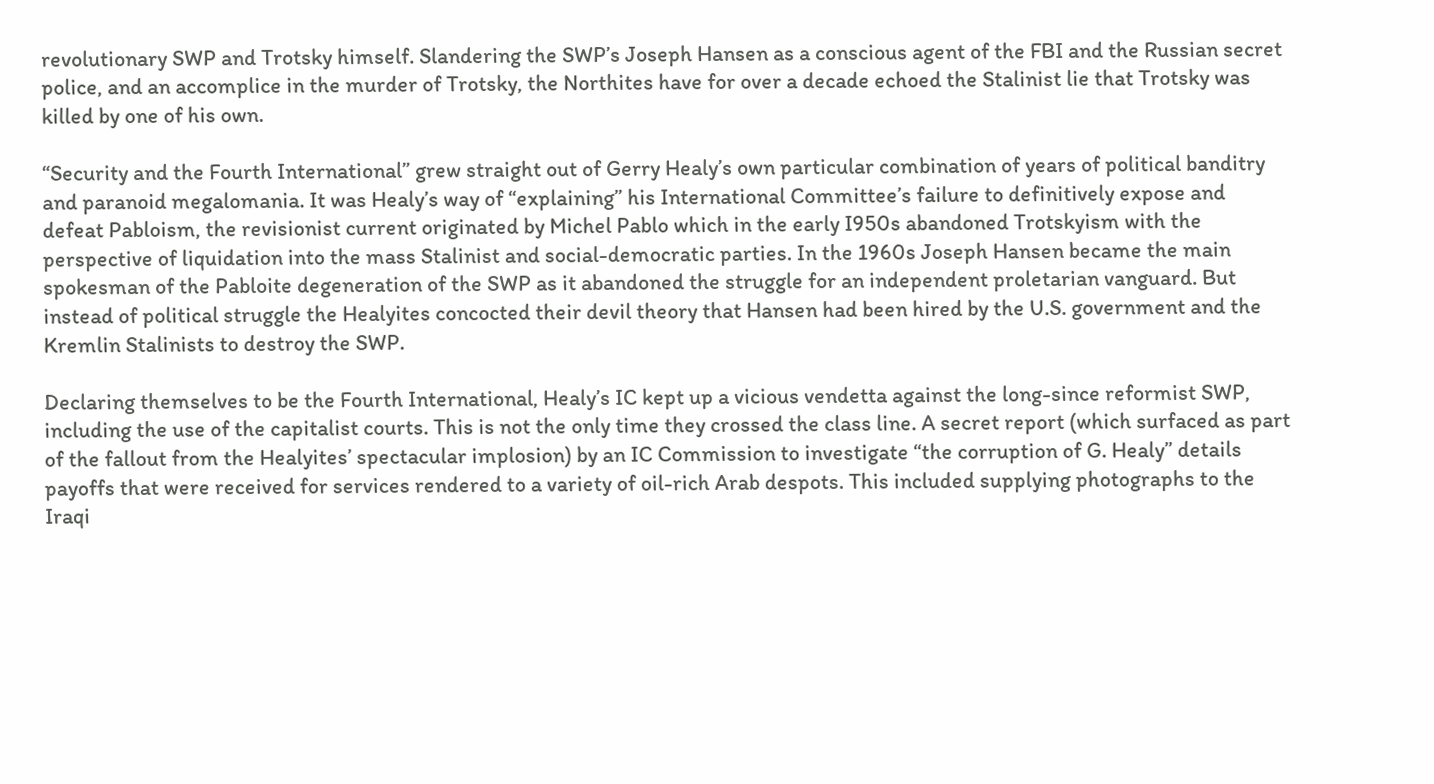revolutionary SWP and Trotsky himself. Slandering the SWP’s Joseph Hansen as a conscious agent of the FBI and the Russian secret police, and an accomplice in the murder of Trotsky, the Northites have for over a decade echoed the Stalinist lie that Trotsky was killed by one of his own.

“Security and the Fourth International” grew straight out of Gerry Healy’s own particular combination of years of political banditry and paranoid megalomania. It was Healy’s way of “explaining” his International Committee’s failure to definitively expose and defeat Pabloism, the revisionist current originated by Michel Pablo which in the early I950s abandoned Trotskyism with the perspective of liquidation into the mass Stalinist and social-democratic parties. In the 1960s Joseph Hansen became the main spokesman of the Pabloite degeneration of the SWP as it abandoned the struggle for an independent proletarian vanguard. But instead of political struggle the Healyites concocted their devil theory that Hansen had been hired by the U.S. government and the Kremlin Stalinists to destroy the SWP.

Declaring themselves to be the Fourth International, Healy’s IC kept up a vicious vendetta against the long-since reformist SWP, including the use of the capitalist courts. This is not the only time they crossed the class line. A secret report (which surfaced as part of the fallout from the Healyites’ spectacular implosion) by an IC Commission to investigate “the corruption of G. Healy” details payoffs that were received for services rendered to a variety of oil-rich Arab despots. This included supplying photographs to the Iraqi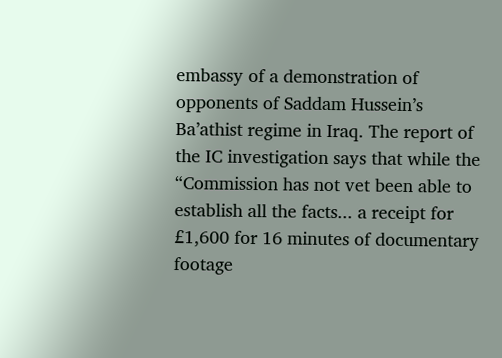embassy of a demonstration of opponents of Saddam Hussein’s Ba’athist regime in Iraq. The report of the IC investigation says that while the “Commission has not vet been able to establish all the facts... a receipt for £1,600 for 16 minutes of documentary footage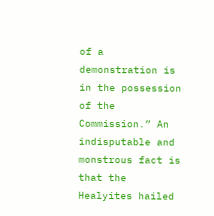of a demonstration is in the possession of the Commission.” An indisputable and monstrous fact is that the Healyites hailed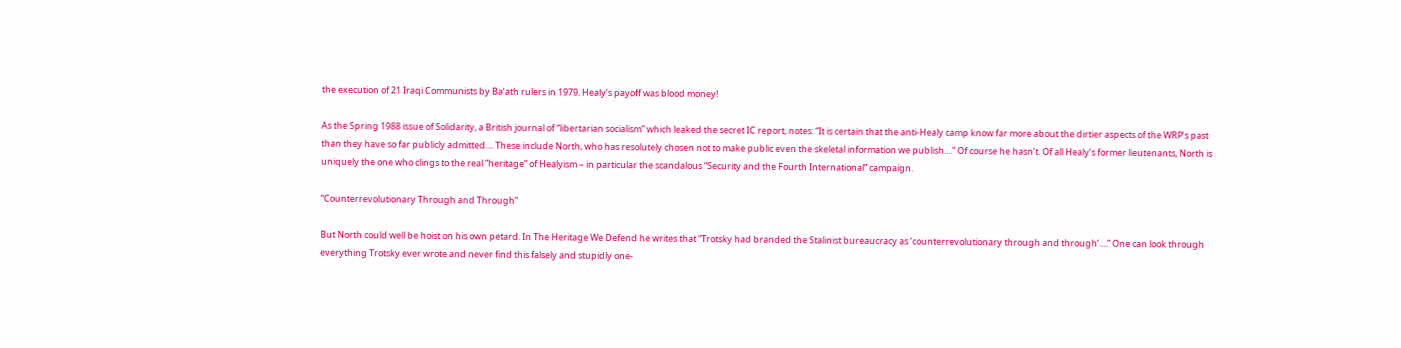the execution of 21 Iraqi Communists by Ba’ath rulers in 1979. Healy’s payoff was blood money!

As the Spring 1988 issue of Solidarity, a British journal of “libertarian socialism” which leaked the secret IC report, notes: “It is certain that the anti-Healy camp know far more about the dirtier aspects of the WRP’s past than they have so far publicly admitted.... These include North, who has resolutely chosen not to make public even the skeletal information we publish....” Of course he hasn’t. Of all Healy’s former lieutenants, North is uniquely the one who clings to the real “heritage” of Healyism – in particular the scandalous “Security and the Fourth International” campaign.

“Counterrevolutionary Through and Through”

But North could well be hoist on his own petard. In The Heritage We Defend he writes that “Trotsky had branded the Stalinist bureaucracy as ‘counterrevolutionary through and through’....” One can look through everything Trotsky ever wrote and never find this falsely and stupidly one-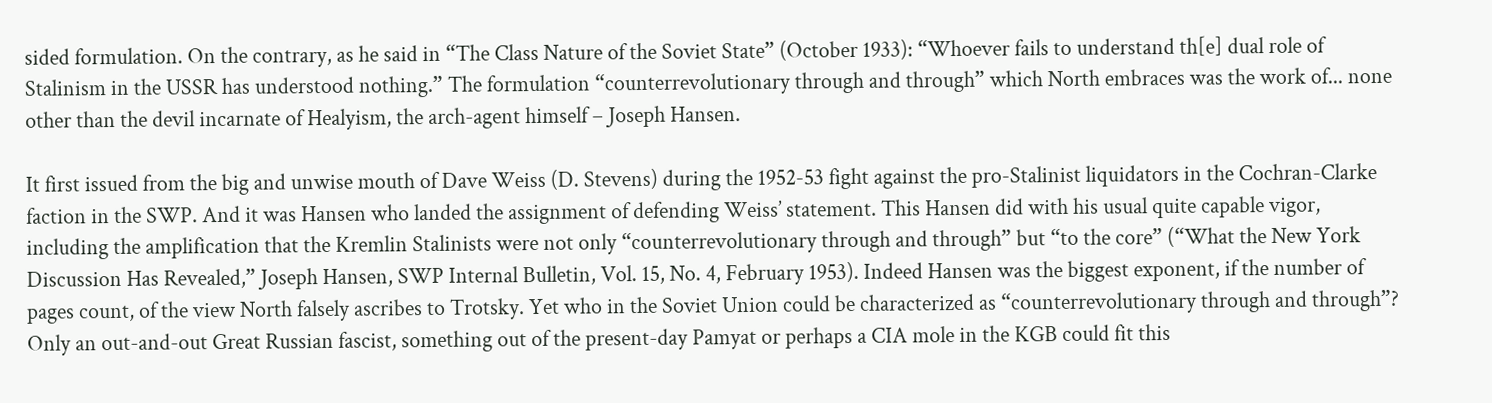sided formulation. On the contrary, as he said in “The Class Nature of the Soviet State” (October 1933): “Whoever fails to understand th[e] dual role of Stalinism in the USSR has understood nothing.” The formulation “counterrevolutionary through and through” which North embraces was the work of... none other than the devil incarnate of Healyism, the arch-agent himself – Joseph Hansen.

It first issued from the big and unwise mouth of Dave Weiss (D. Stevens) during the 1952-53 fight against the pro-Stalinist liquidators in the Cochran-Clarke faction in the SWP. And it was Hansen who landed the assignment of defending Weiss’ statement. This Hansen did with his usual quite capable vigor, including the amplification that the Kremlin Stalinists were not only “counterrevolutionary through and through” but “to the core” (“What the New York Discussion Has Revealed,” Joseph Hansen, SWP Internal Bulletin, Vol. 15, No. 4, February 1953). Indeed Hansen was the biggest exponent, if the number of pages count, of the view North falsely ascribes to Trotsky. Yet who in the Soviet Union could be characterized as “counterrevolutionary through and through”? Only an out-and-out Great Russian fascist, something out of the present-day Pamyat or perhaps a CIA mole in the KGB could fit this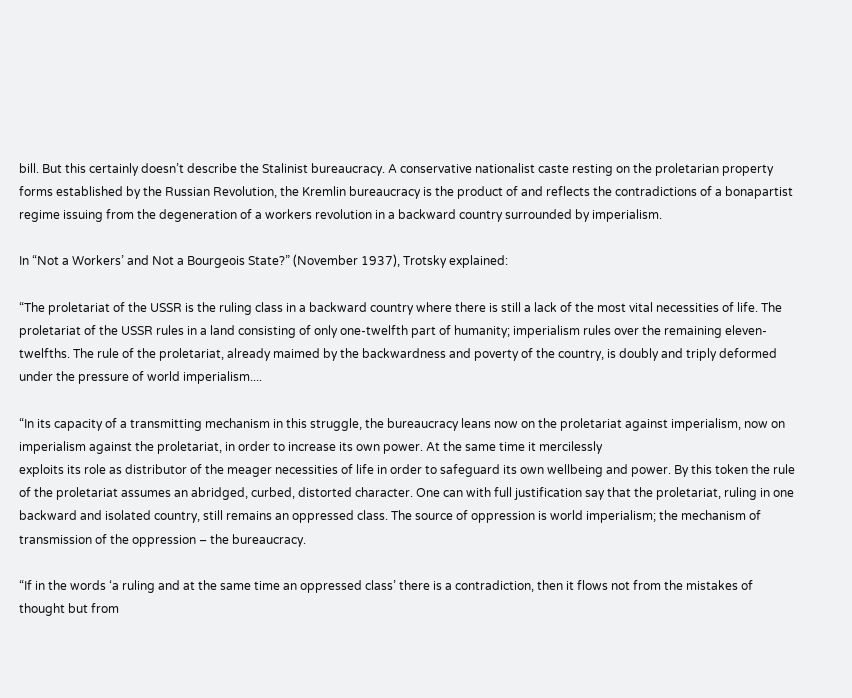bill. But this certainly doesn’t describe the Stalinist bureaucracy. A conservative nationalist caste resting on the proletarian property forms established by the Russian Revolution, the Kremlin bureaucracy is the product of and reflects the contradictions of a bonapartist regime issuing from the degeneration of a workers revolution in a backward country surrounded by imperialism.

In “Not a Workers’ and Not a Bourgeois State?” (November 1937), Trotsky explained:

“The proletariat of the USSR is the ruling class in a backward country where there is still a lack of the most vital necessities of life. The proletariat of the USSR rules in a land consisting of only one-twelfth part of humanity; imperialism rules over the remaining eleven-twelfths. The rule of the proletariat, already maimed by the backwardness and poverty of the country, is doubly and triply deformed under the pressure of world imperialism....

“In its capacity of a transmitting mechanism in this struggle, the bureaucracy leans now on the proletariat against imperialism, now on imperialism against the proletariat, in order to increase its own power. At the same time it mercilessly
exploits its role as distributor of the meager necessities of life in order to safeguard its own wellbeing and power. By this token the rule of the proletariat assumes an abridged, curbed, distorted character. One can with full justification say that the proletariat, ruling in one backward and isolated country, still remains an oppressed class. The source of oppression is world imperialism; the mechanism of transmission of the oppression – the bureaucracy.

“If in the words ‘a ruling and at the same time an oppressed class’ there is a contradiction, then it flows not from the mistakes of thought but from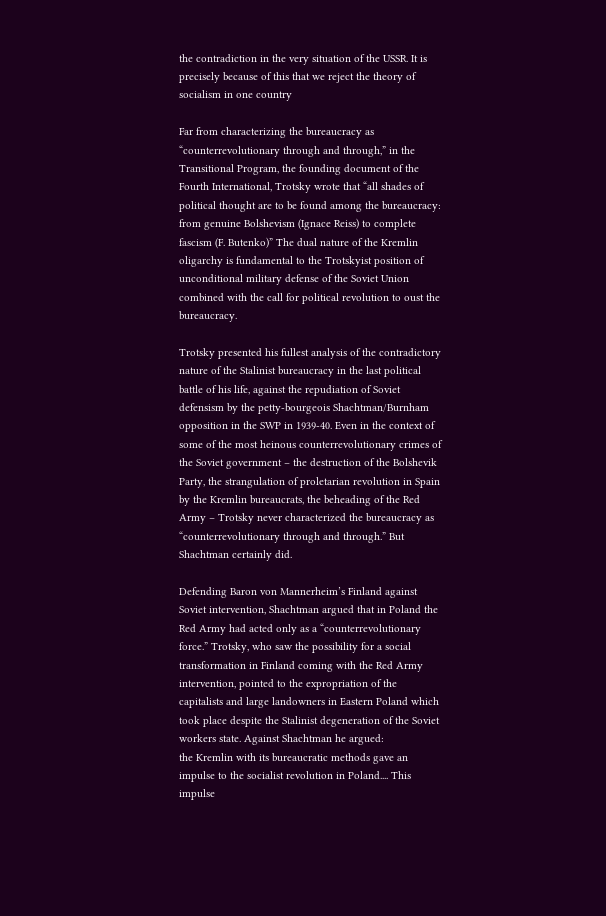the contradiction in the very situation of the USSR. It is precisely because of this that we reject the theory of socialism in one country

Far from characterizing the bureaucracy as “counterrevolutionary through and through,” in the Transitional Program, the founding document of the Fourth International, Trotsky wrote that “all shades of political thought are to be found among the bureaucracy: from genuine Bolshevism (Ignace Reiss) to complete fascism (F. Butenko)” The dual nature of the Kremlin oligarchy is fundamental to the Trotskyist position of unconditional military defense of the Soviet Union combined with the call for political revolution to oust the bureaucracy.

Trotsky presented his fullest analysis of the contradictory nature of the Stalinist bureaucracy in the last political battle of his life, against the repudiation of Soviet defensism by the petty-bourgeois Shachtman/Burnham opposition in the SWP in 1939-40. Even in the context of some of the most heinous counterrevolutionary crimes of the Soviet government – the destruction of the Bolshevik Party, the strangulation of proletarian revolution in Spain by the Kremlin bureaucrats, the beheading of the Red Army – Trotsky never characterized the bureaucracy as “counterrevolutionary through and through.” But Shachtman certainly did.

Defending Baron von Mannerheim’s Finland against Soviet intervention, Shachtman argued that in Poland the Red Army had acted only as a “counterrevolutionary force.” Trotsky, who saw the possibility for a social transformation in Finland coming with the Red Army intervention, pointed to the expropriation of the capitalists and large landowners in Eastern Poland which took place despite the Stalinist degeneration of the Soviet workers state. Against Shachtman he argued:
the Kremlin with its bureaucratic methods gave an impulse to the socialist revolution in Poland.... This impulse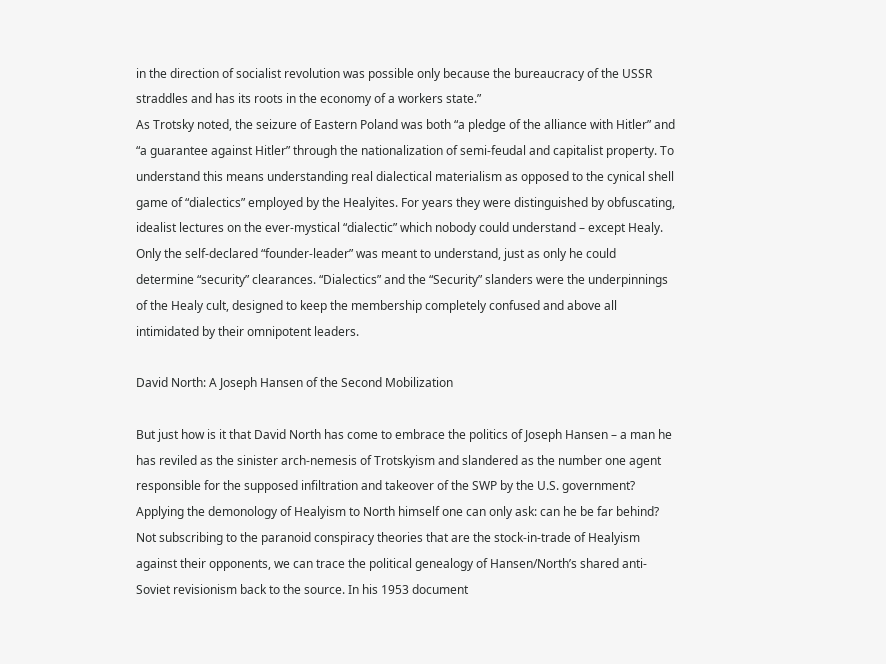in the direction of socialist revolution was possible only because the bureaucracy of the USSR straddles and has its roots in the economy of a workers state.”
As Trotsky noted, the seizure of Eastern Poland was both “a pledge of the alliance with Hitler” and “a guarantee against Hitler” through the nationalization of semi-feudal and capitalist property. To understand this means understanding real dialectical materialism as opposed to the cynical shell game of “dialectics” employed by the Healyites. For years they were distinguished by obfuscating, idealist lectures on the ever-mystical “dialectic” which nobody could understand – except Healy. Only the self-declared “founder-leader” was meant to understand, just as only he could determine “security” clearances. “Dialectics” and the “Security” slanders were the underpinnings of the Healy cult, designed to keep the membership completely confused and above all intimidated by their omnipotent leaders.

David North: A Joseph Hansen of the Second Mobilization

But just how is it that David North has come to embrace the politics of Joseph Hansen – a man he has reviled as the sinister arch-nemesis of Trotskyism and slandered as the number one agent responsible for the supposed infiltration and takeover of the SWP by the U.S. government? Applying the demonology of Healyism to North himself one can only ask: can he be far behind? Not subscribing to the paranoid conspiracy theories that are the stock-in-trade of Healyism against their opponents, we can trace the political genealogy of Hansen/North’s shared anti-Soviet revisionism back to the source. In his 1953 document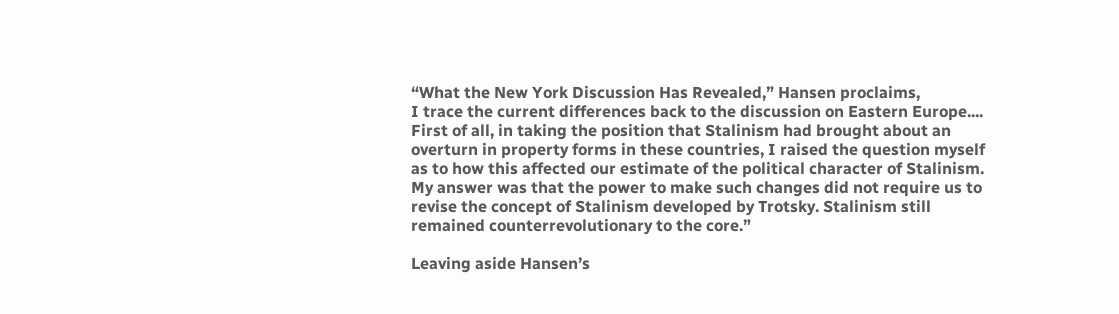“What the New York Discussion Has Revealed,” Hansen proclaims,
I trace the current differences back to the discussion on Eastern Europe....
First of all, in taking the position that Stalinism had brought about an overturn in property forms in these countries, I raised the question myself as to how this affected our estimate of the political character of Stalinism. My answer was that the power to make such changes did not require us to revise the concept of Stalinism developed by Trotsky. Stalinism still remained counterrevolutionary to the core.”

Leaving aside Hansen’s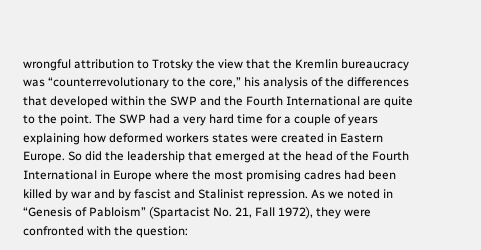wrongful attribution to Trotsky the view that the Kremlin bureaucracy was “counterrevolutionary to the core,” his analysis of the differences that developed within the SWP and the Fourth International are quite to the point. The SWP had a very hard time for a couple of years explaining how deformed workers states were created in Eastern Europe. So did the leadership that emerged at the head of the Fourth International in Europe where the most promising cadres had been killed by war and by fascist and Stalinist repression. As we noted in “Genesis of Pabloism” (Spartacist No. 21, Fall 1972), they were confronted with the question: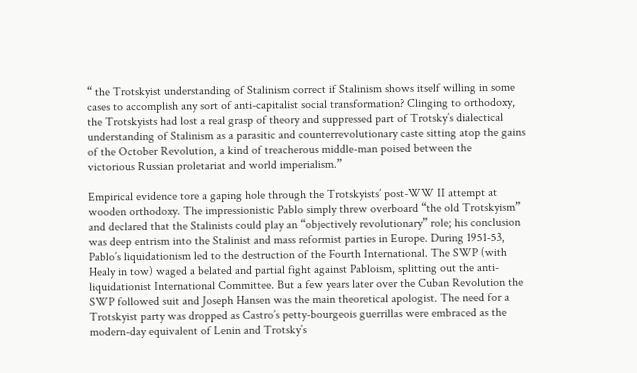“ the Trotskyist understanding of Stalinism correct if Stalinism shows itself willing in some cases to accomplish any sort of anti-capitalist social transformation? Clinging to orthodoxy, the Trotskyists had lost a real grasp of theory and suppressed part of Trotsky’s dialectical understanding of Stalinism as a parasitic and counterrevolutionary caste sitting atop the gains of the October Revolution, a kind of treacherous middle-man poised between the
victorious Russian proletariat and world imperialism.”

Empirical evidence tore a gaping hole through the Trotskyists’ post-WW II attempt at wooden orthodoxy. The impressionistic Pablo simply threw overboard “the old Trotskyism” and declared that the Stalinists could play an “objectively revolutionary” role; his conclusion was deep entrism into the Stalinist and mass reformist parties in Europe. During 1951-53, Pablo’s liquidationism led to the destruction of the Fourth International. The SWP (with Healy in tow) waged a belated and partial fight against Pabloism, splitting out the anti-liquidationist International Committee. But a few years later over the Cuban Revolution the SWP followed suit and Joseph Hansen was the main theoretical apologist. The need for a Trotskyist party was dropped as Castro’s petty-bourgeois guerrillas were embraced as the modern-day equivalent of Lenin and Trotsky’s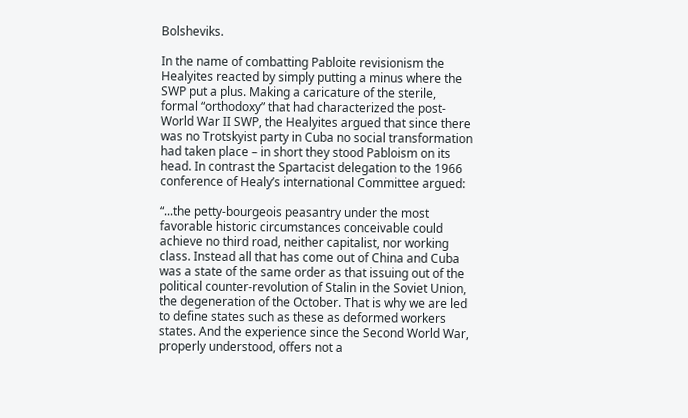Bolsheviks.

In the name of combatting Pabloite revisionism the Healyites reacted by simply putting a minus where the SWP put a plus. Making a caricature of the sterile, formal “orthodoxy” that had characterized the post-World War II SWP, the Healyites argued that since there was no Trotskyist party in Cuba no social transformation had taken place – in short they stood Pabloism on its head. In contrast the Spartacist delegation to the 1966 conference of Healy’s international Committee argued:

“...the petty-bourgeois peasantry under the most favorable historic circumstances conceivable could achieve no third road, neither capitalist, nor working class. Instead all that has come out of China and Cuba was a state of the same order as that issuing out of the political counter-revolution of Stalin in the Soviet Union, the degeneration of the October. That is why we are led to define states such as these as deformed workers states. And the experience since the Second World War, properly understood, offers not a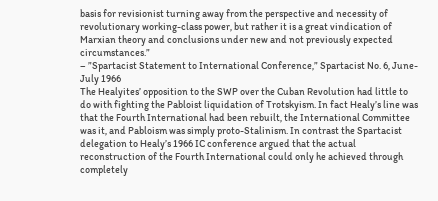basis for revisionist turning away from the perspective and necessity of revolutionary working-class power, but rather it is a great vindication of Marxian theory and conclusions under new and not previously expected circumstances.”
– ”Spartacist Statement to International Conference,” Spartacist No. 6, June-July 1966
The Healyites’ opposition to the SWP over the Cuban Revolution had little to do with fighting the Pabloist liquidation of Trotskyism. In fact Healy’s line was that the Fourth International had been rebuilt, the International Committee was it, and Pabloism was simply proto-Stalinism. In contrast the Spartacist delegation to Healy’s 1966 IC conference argued that the actual reconstruction of the Fourth International could only he achieved through completely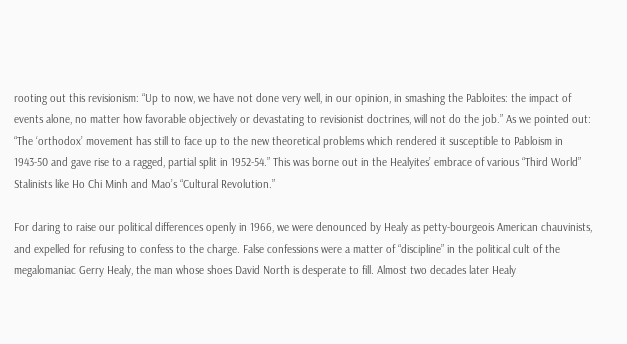rooting out this revisionism: “Up to now, we have not done very well, in our opinion, in smashing the Pabloites: the impact of events alone, no matter how favorable objectively or devastating to revisionist doctrines, will not do the job.” As we pointed out: “The ‘orthodox’ movement has still to face up to the new theoretical problems which rendered it susceptible to Pabloism in 1943-50 and gave rise to a ragged, partial split in 1952-54.” This was borne out in the Healyites’ embrace of various “Third World” Stalinists like Ho Chi Minh and Mao’s “Cultural Revolution.”

For daring to raise our political differences openly in 1966, we were denounced by Healy as petty-bourgeois American chauvinists, and expelled for refusing to confess to the charge. False confessions were a matter of “discipline” in the political cult of the megalomaniac Gerry Healy, the man whose shoes David North is desperate to fill. Almost two decades later Healy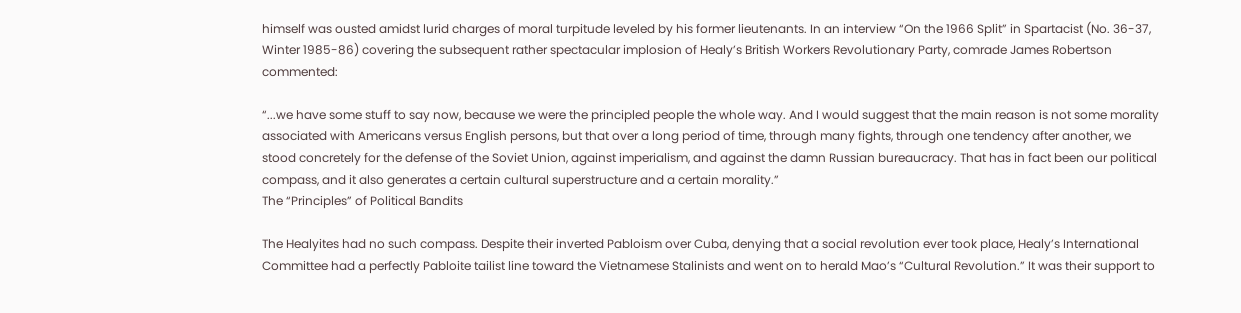himself was ousted amidst lurid charges of moral turpitude leveled by his former lieutenants. In an interview “On the 1966 Split” in Spartacist (No. 36-37, Winter 1985-86) covering the subsequent rather spectacular implosion of Healy’s British Workers Revolutionary Party, comrade James Robertson commented:

“...we have some stuff to say now, because we were the principled people the whole way. And I would suggest that the main reason is not some morality associated with Americans versus English persons, but that over a long period of time, through many fights, through one tendency after another, we stood concretely for the defense of the Soviet Union, against imperialism, and against the damn Russian bureaucracy. That has in fact been our political compass, and it also generates a certain cultural superstructure and a certain morality.”
The “Principles” of Political Bandits

The Healyites had no such compass. Despite their inverted Pabloism over Cuba, denying that a social revolution ever took place, Healy’s International Committee had a perfectly Pabloite tailist line toward the Vietnamese Stalinists and went on to herald Mao’s “Cultural Revolution.” It was their support to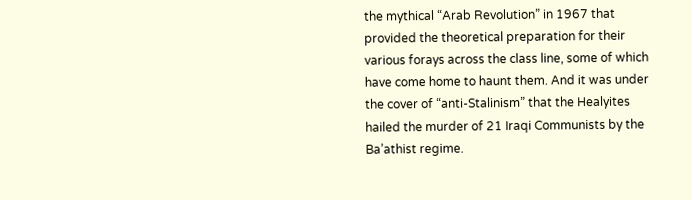the mythical “Arab Revolution” in 1967 that provided the theoretical preparation for their various forays across the class line, some of which have come home to haunt them. And it was under the cover of “anti-Stalinism” that the Healyites hailed the murder of 21 Iraqi Communists by the Ba’athist regime.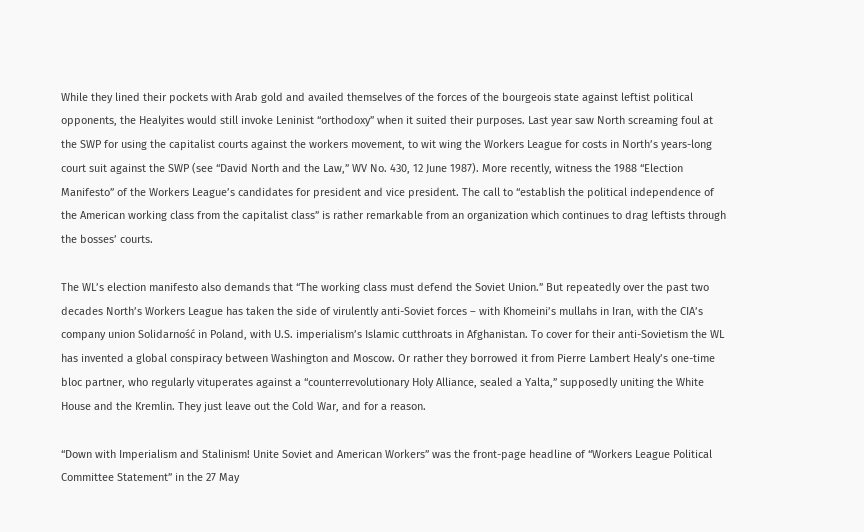While they lined their pockets with Arab gold and availed themselves of the forces of the bourgeois state against leftist political opponents, the Healyites would still invoke Leninist “orthodoxy” when it suited their purposes. Last year saw North screaming foul at the SWP for using the capitalist courts against the workers movement, to wit wing the Workers League for costs in North’s years-long court suit against the SWP (see “David North and the Law,” WV No. 430, 12 June 1987). More recently, witness the 1988 “Election Manifesto” of the Workers League’s candidates for president and vice president. The call to “establish the political independence of the American working class from the capitalist class” is rather remarkable from an organization which continues to drag leftists through the bosses’ courts.

The WL’s election manifesto also demands that “The working class must defend the Soviet Union.” But repeatedly over the past two decades North’s Workers League has taken the side of virulently anti-Soviet forces – with Khomeini’s mullahs in Iran, with the CIA’s company union Solidarność in Poland, with U.S. imperialism’s Islamic cutthroats in Afghanistan. To cover for their anti-Sovietism the WL has invented a global conspiracy between Washington and Moscow. Or rather they borrowed it from Pierre Lambert Healy’s one-time bloc partner, who regularly vituperates against a “counterrevolutionary Holy Alliance, sealed a Yalta,” supposedly uniting the White House and the Kremlin. They just leave out the Cold War, and for a reason.

“Down with Imperialism and Stalinism! Unite Soviet and American Workers” was the front-page headline of “Workers League Political Committee Statement” in the 27 May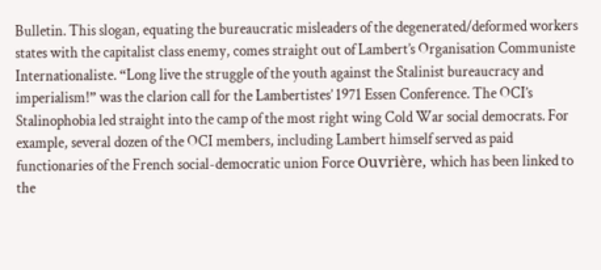Bulletin. This slogan, equating the bureaucratic misleaders of the degenerated/deformed workers states with the capitalist class enemy, comes straight out of Lambert’s Organisation Communiste Internationaliste. “Long live the struggle of the youth against the Stalinist bureaucracy and imperialism!” was the clarion call for the Lambertistes’ 1971 Essen Conference. The OCI’s Stalinophobia led straight into the camp of the most right wing Cold War social democrats. For example, several dozen of the OCI members, including Lambert himself served as paid functionaries of the French social-democratic union Force Ouvrière, which has been linked to the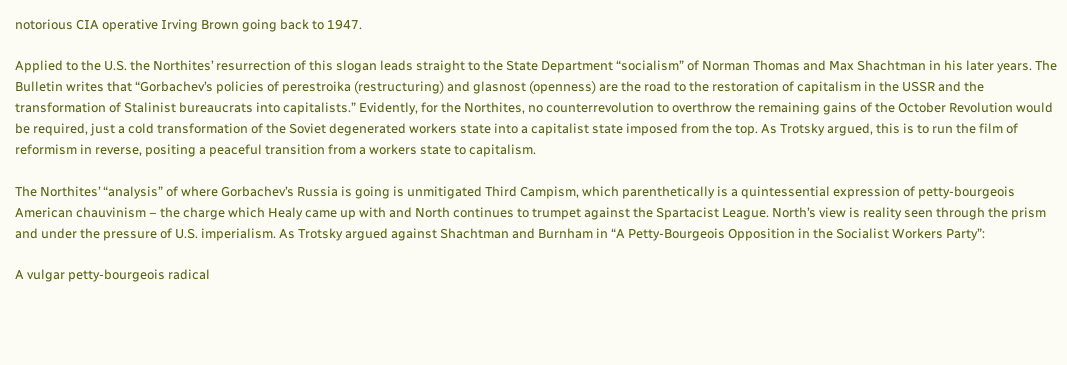notorious CIA operative Irving Brown going back to 1947.

Applied to the U.S. the Northites’ resurrection of this slogan leads straight to the State Department “socialism” of Norman Thomas and Max Shachtman in his later years. The Bulletin writes that “Gorbachev’s policies of perestroika (restructuring) and glasnost (openness) are the road to the restoration of capitalism in the USSR and the transformation of Stalinist bureaucrats into capitalists.” Evidently, for the Northites, no counterrevolution to overthrow the remaining gains of the October Revolution would be required, just a cold transformation of the Soviet degenerated workers state into a capitalist state imposed from the top. As Trotsky argued, this is to run the film of reformism in reverse, positing a peaceful transition from a workers state to capitalism.

The Northites’ “analysis” of where Gorbachev’s Russia is going is unmitigated Third Campism, which parenthetically is a quintessential expression of petty-bourgeois American chauvinism – the charge which Healy came up with and North continues to trumpet against the Spartacist League. North’s view is reality seen through the prism and under the pressure of U.S. imperialism. As Trotsky argued against Shachtman and Burnham in “A Petty-Bourgeois Opposition in the Socialist Workers Party”:

A vulgar petty-bourgeois radical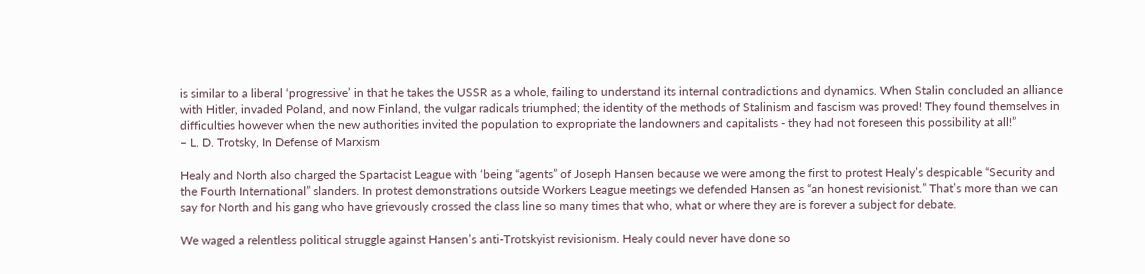is similar to a liberal ‘progressive’ in that he takes the USSR as a whole, failing to understand its internal contradictions and dynamics. When Stalin concluded an alliance with Hitler, invaded Poland, and now Finland, the vulgar radicals triumphed; the identity of the methods of Stalinism and fascism was proved! They found themselves in difficulties however when the new authorities invited the population to expropriate the landowners and capitalists - they had not foreseen this possibility at all!”
– L. D. Trotsky, In Defense of Marxism

Healy and North also charged the Spartacist League with ‘being “agents” of Joseph Hansen because we were among the first to protest Healy’s despicable “Security and the Fourth International” slanders. In protest demonstrations outside Workers League meetings we defended Hansen as “an honest revisionist.” That’s more than we can say for North and his gang who have grievously crossed the class line so many times that who, what or where they are is forever a subject for debate.

We waged a relentless political struggle against Hansen’s anti-Trotskyist revisionism. Healy could never have done so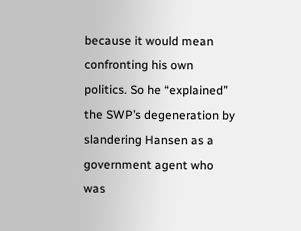because it would mean confronting his own politics. So he “explained” the SWP’s degeneration by slandering Hansen as a government agent who was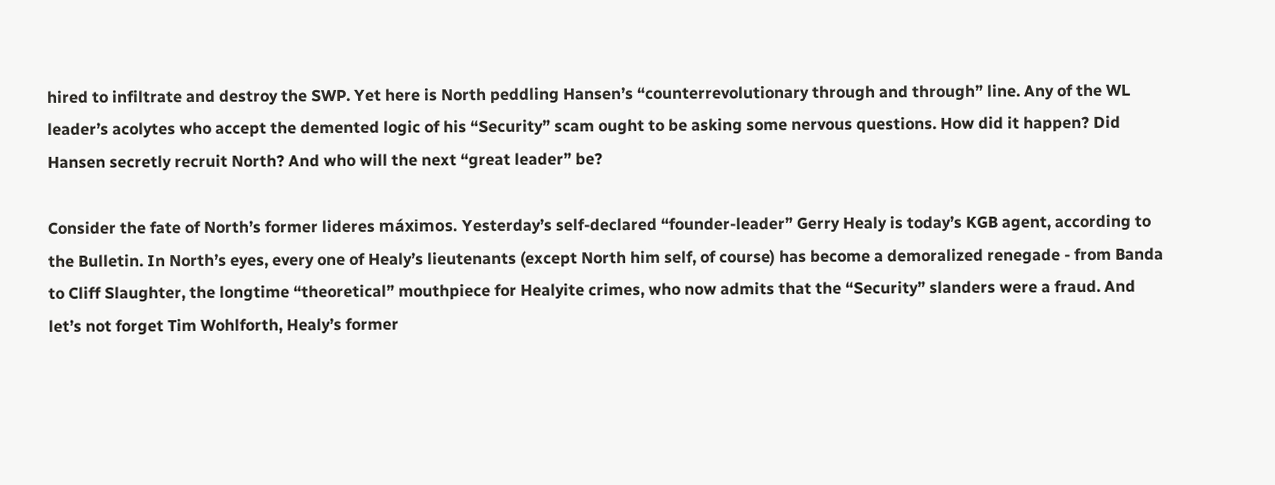hired to infiltrate and destroy the SWP. Yet here is North peddling Hansen’s “counterrevolutionary through and through” line. Any of the WL leader’s acolytes who accept the demented logic of his “Security” scam ought to be asking some nervous questions. How did it happen? Did Hansen secretly recruit North? And who will the next “great leader” be?

Consider the fate of North’s former lideres máximos. Yesterday’s self-declared “founder-leader” Gerry Healy is today’s KGB agent, according to the Bulletin. In North’s eyes, every one of Healy’s lieutenants (except North him self, of course) has become a demoralized renegade - from Banda to Cliff Slaughter, the longtime “theoretical” mouthpiece for Healyite crimes, who now admits that the “Security” slanders were a fraud. And let’s not forget Tim Wohlforth, Healy’s former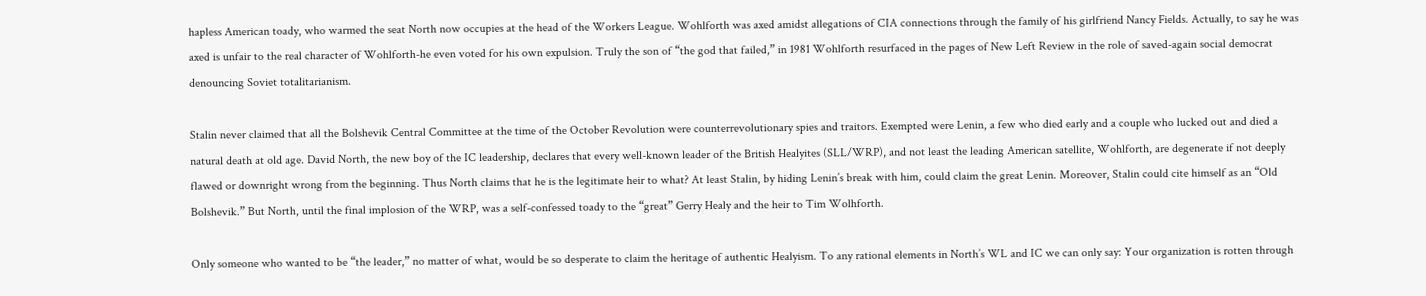hapless American toady, who warmed the seat North now occupies at the head of the Workers League. Wohlforth was axed amidst allegations of CIA connections through the family of his girlfriend Nancy Fields. Actually, to say he was axed is unfair to the real character of Wohlforth-he even voted for his own expulsion. Truly the son of “the god that failed,” in 1981 Wohlforth resurfaced in the pages of New Left Review in the role of saved-again social democrat denouncing Soviet totalitarianism.

Stalin never claimed that all the Bolshevik Central Committee at the time of the October Revolution were counterrevolutionary spies and traitors. Exempted were Lenin, a few who died early and a couple who lucked out and died a natural death at old age. David North, the new boy of the IC leadership, declares that every well-known leader of the British Healyites (SLL/WRP), and not least the leading American satellite, Wohlforth, are degenerate if not deeply flawed or downright wrong from the beginning. Thus North claims that he is the legitimate heir to what? At least Stalin, by hiding Lenin’s break with him, could claim the great Lenin. Moreover, Stalin could cite himself as an “Old Bolshevik.” But North, until the final implosion of the WRP, was a self-confessed toady to the “great” Gerry Healy and the heir to Tim Wolhforth.

Only someone who wanted to be “the leader,” no matter of what, would be so desperate to claim the heritage of authentic Healyism. To any rational elements in North’s WL and IC we can only say: Your organization is rotten through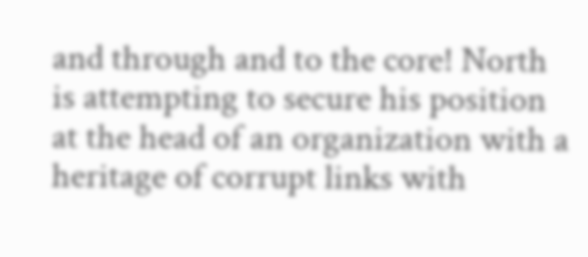and through and to the core! North is attempting to secure his position at the head of an organization with a heritage of corrupt links with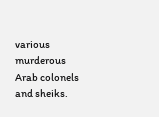various murderous Arab colonels and sheiks.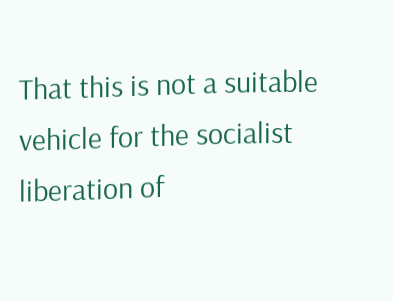That this is not a suitable vehicle for the socialist liberation of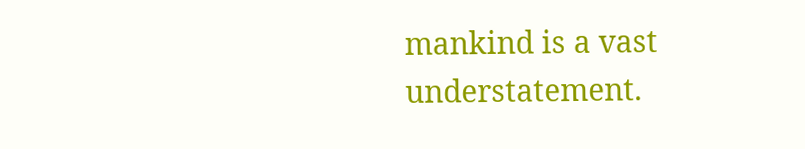mankind is a vast understatement.